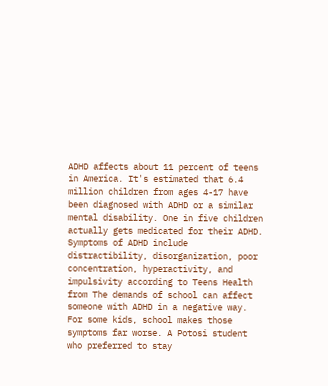ADHD affects about 11 percent of teens in America. It's estimated that 6.4 million children from ages 4-17 have been diagnosed with ADHD or a similar mental disability. One in five children actually gets medicated for their ADHD. Symptoms of ADHD include distractibility, disorganization, poor concentration, hyperactivity, and impulsivity according to Teens Health from The demands of school can affect someone with ADHD in a negative way. For some kids, school makes those symptoms far worse. A Potosi student who preferred to stay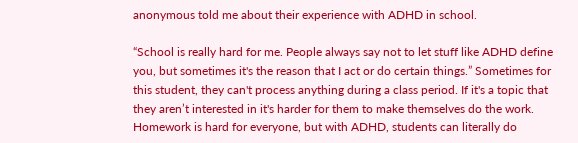anonymous told me about their experience with ADHD in school.

“School is really hard for me. People always say not to let stuff like ADHD define you, but sometimes it's the reason that I act or do certain things.” Sometimes for this student, they can't process anything during a class period. If it's a topic that they aren’t interested in it's harder for them to make themselves do the work. Homework is hard for everyone, but with ADHD, students can literally do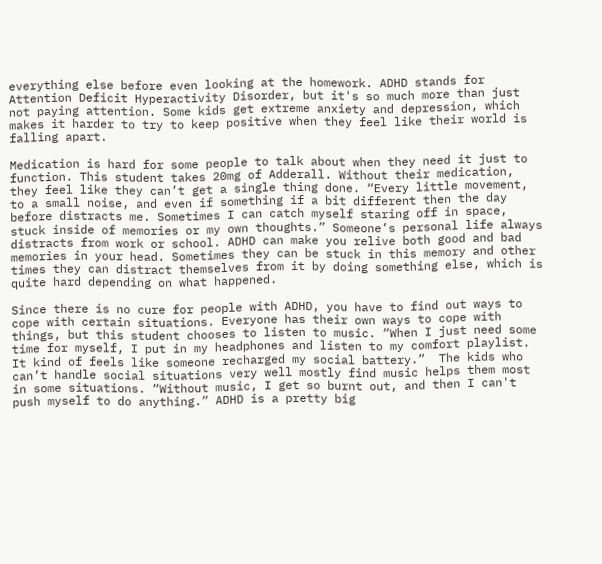everything else before even looking at the homework. ADHD stands for Attention Deficit Hyperactivity Disorder, but it's so much more than just not paying attention. Some kids get extreme anxiety and depression, which makes it harder to try to keep positive when they feel like their world is falling apart.

Medication is hard for some people to talk about when they need it just to function. This student takes 20mg of Adderall. Without their medication, they feel like they can’t get a single thing done. “Every little movement, to a small noise, and even if something if a bit different then the day before distracts me. Sometimes I can catch myself staring off in space, stuck inside of memories or my own thoughts.” Someone’s personal life always distracts from work or school. ADHD can make you relive both good and bad memories in your head. Sometimes they can be stuck in this memory and other times they can distract themselves from it by doing something else, which is quite hard depending on what happened.

Since there is no cure for people with ADHD, you have to find out ways to cope with certain situations. Everyone has their own ways to cope with things, but this student chooses to listen to music. “When I just need some time for myself, I put in my headphones and listen to my comfort playlist. It kind of feels like someone recharged my social battery.”  The kids who can’t handle social situations very well mostly find music helps them most in some situations. “Without music, I get so burnt out, and then I can't push myself to do anything.” ADHD is a pretty big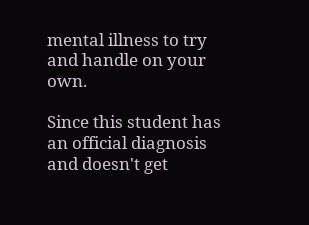mental illness to try and handle on your own.

Since this student has an official diagnosis and doesn't get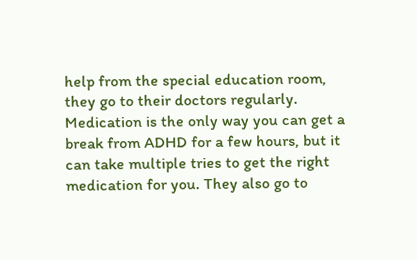help from the special education room, they go to their doctors regularly. Medication is the only way you can get a break from ADHD for a few hours, but it can take multiple tries to get the right medication for you. They also go to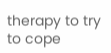therapy to try to cope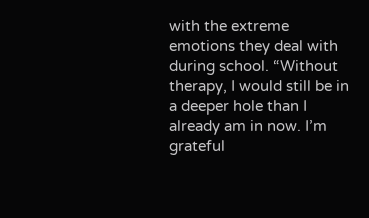with the extreme emotions they deal with during school. “Without therapy, I would still be in a deeper hole than I already am in now. I’m grateful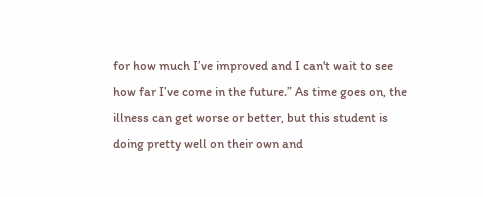for how much I’ve improved and I can't wait to see how far I’ve come in the future.” As time goes on, the illness can get worse or better, but this student is doing pretty well on their own and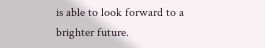is able to look forward to a brighter future.